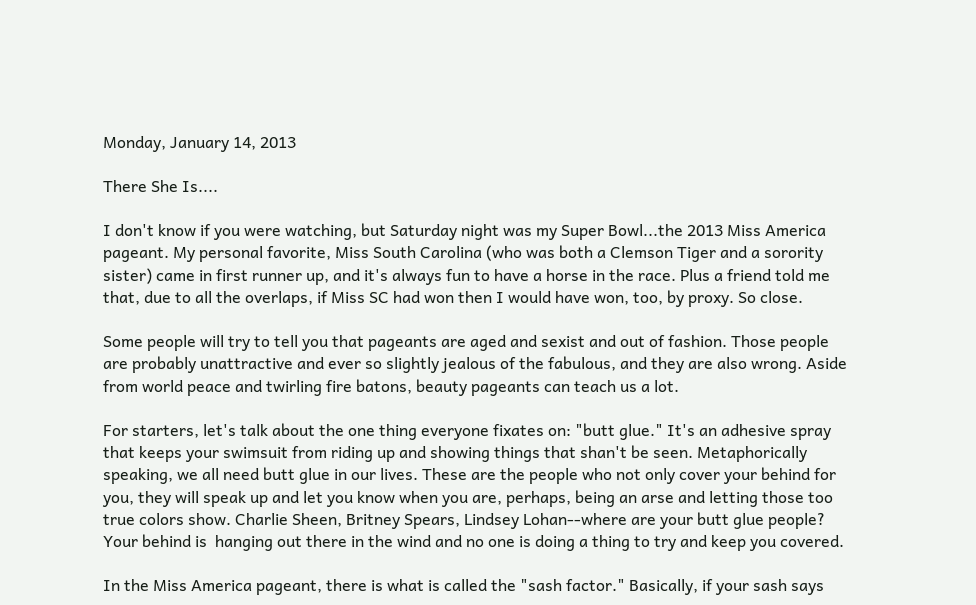Monday, January 14, 2013

There She Is....

I don't know if you were watching, but Saturday night was my Super Bowl...the 2013 Miss America pageant. My personal favorite, Miss South Carolina (who was both a Clemson Tiger and a sorority sister) came in first runner up, and it's always fun to have a horse in the race. Plus a friend told me that, due to all the overlaps, if Miss SC had won then I would have won, too, by proxy. So close.

Some people will try to tell you that pageants are aged and sexist and out of fashion. Those people are probably unattractive and ever so slightly jealous of the fabulous, and they are also wrong. Aside from world peace and twirling fire batons, beauty pageants can teach us a lot.

For starters, let's talk about the one thing everyone fixates on: "butt glue." It's an adhesive spray that keeps your swimsuit from riding up and showing things that shan't be seen. Metaphorically speaking, we all need butt glue in our lives. These are the people who not only cover your behind for you, they will speak up and let you know when you are, perhaps, being an arse and letting those too true colors show. Charlie Sheen, Britney Spears, Lindsey Lohan--where are your butt glue people? Your behind is  hanging out there in the wind and no one is doing a thing to try and keep you covered.

In the Miss America pageant, there is what is called the "sash factor." Basically, if your sash says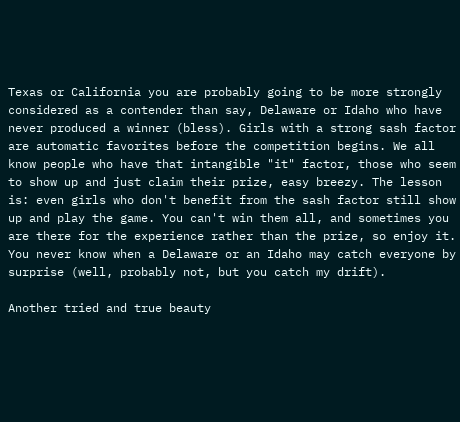Texas or California you are probably going to be more strongly considered as a contender than say, Delaware or Idaho who have never produced a winner (bless). Girls with a strong sash factor are automatic favorites before the competition begins. We all know people who have that intangible "it" factor, those who seem to show up and just claim their prize, easy breezy. The lesson is: even girls who don't benefit from the sash factor still show up and play the game. You can't win them all, and sometimes you are there for the experience rather than the prize, so enjoy it. You never know when a Delaware or an Idaho may catch everyone by surprise (well, probably not, but you catch my drift).

Another tried and true beauty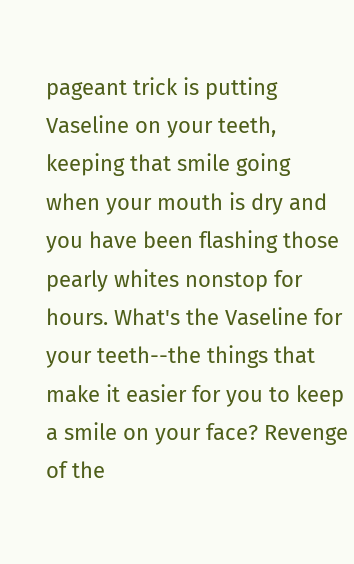pageant trick is putting Vaseline on your teeth, keeping that smile going when your mouth is dry and you have been flashing those pearly whites nonstop for hours. What's the Vaseline for your teeth--the things that make it easier for you to keep a smile on your face? Revenge of the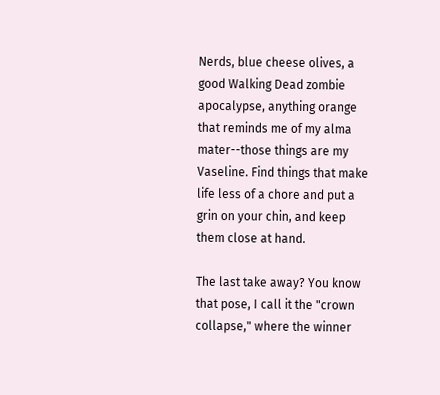Nerds, blue cheese olives, a good Walking Dead zombie apocalypse, anything orange that reminds me of my alma mater--those things are my Vaseline. Find things that make life less of a chore and put a grin on your chin, and keep them close at hand.

The last take away? You know that pose, I call it the "crown collapse," where the winner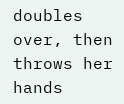doubles over, then throws her hands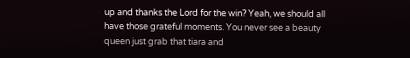up and thanks the Lord for the win? Yeah, we should all have those grateful moments. You never see a beauty queen just grab that tiara and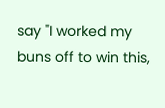say "I worked my buns off to win this,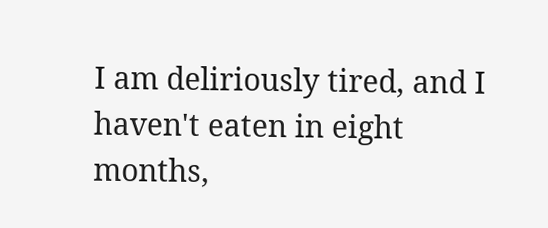I am deliriously tired, and I haven't eaten in eight months,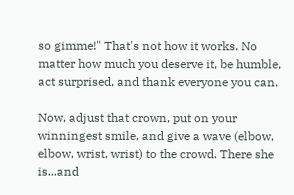so gimme!" That's not how it works. No matter how much you deserve it, be humble, act surprised, and thank everyone you can.

Now, adjust that crown, put on your winningest smile, and give a wave (elbow, elbow, wrist, wrist) to the crowd. There she is...and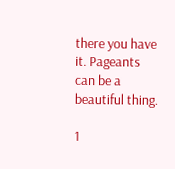there you have it. Pageants can be a beautiful thing.

1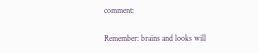comment:

Remember: brains and looks will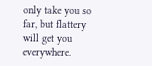only take you so far, but flattery will get you everywhere.